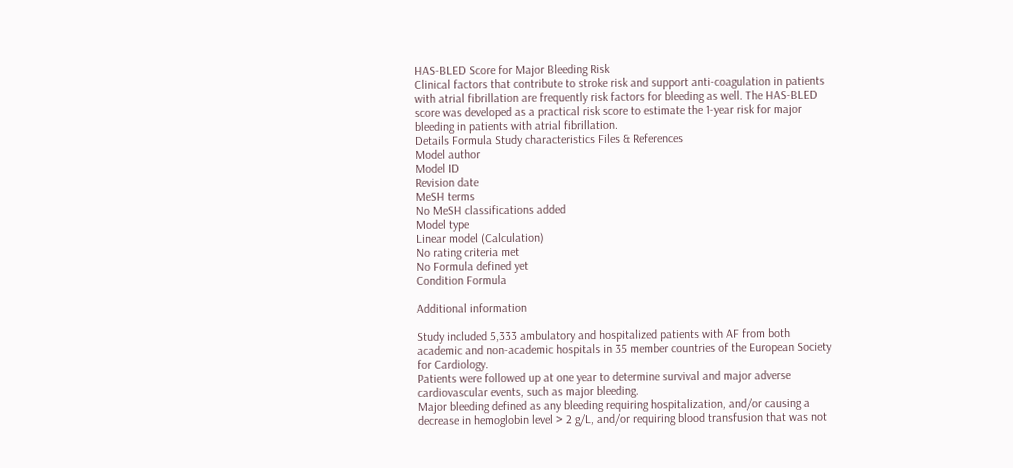HAS-BLED Score for Major Bleeding Risk
Clinical factors that contribute to stroke risk and support anti-coagulation in patients with atrial fibrillation are frequently risk factors for bleeding as well. The HAS-BLED score was developed as a practical risk score to estimate the 1-year risk for major bleeding in patients with atrial fibrillation.
Details Formula Study characteristics Files & References
Model author
Model ID
Revision date
MeSH terms
No MeSH classifications added
Model type
Linear model (Calculation)
No rating criteria met
No Formula defined yet
Condition Formula

Additional information

Study included 5,333 ambulatory and hospitalized patients with AF from both academic and non-academic hospitals in 35 member countries of the European Society for Cardiology.
Patients were followed up at one year to determine survival and major adverse cardiovascular events, such as major bleeding.
Major bleeding defined as any bleeding requiring hospitalization, and/or causing a decrease in hemoglobin level > 2 g/L, and/or requiring blood transfusion that was not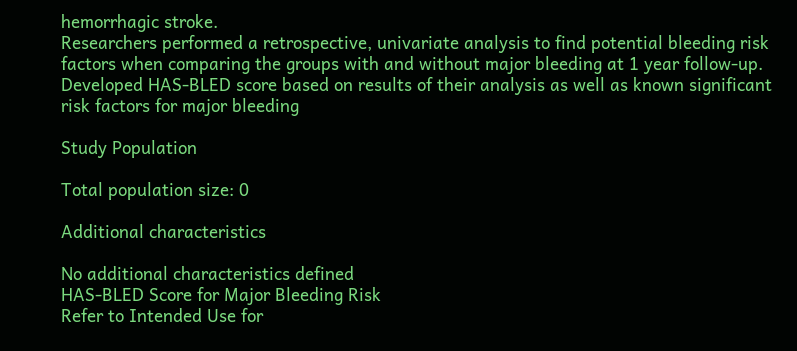hemorrhagic stroke.
Researchers performed a retrospective, univariate analysis to find potential bleeding risk factors when comparing the groups with and without major bleeding at 1 year follow-up.
Developed HAS-BLED score based on results of their analysis as well as known significant risk factors for major bleeding

Study Population

Total population size: 0

Additional characteristics

No additional characteristics defined
HAS-BLED Score for Major Bleeding Risk
Refer to Intended Use for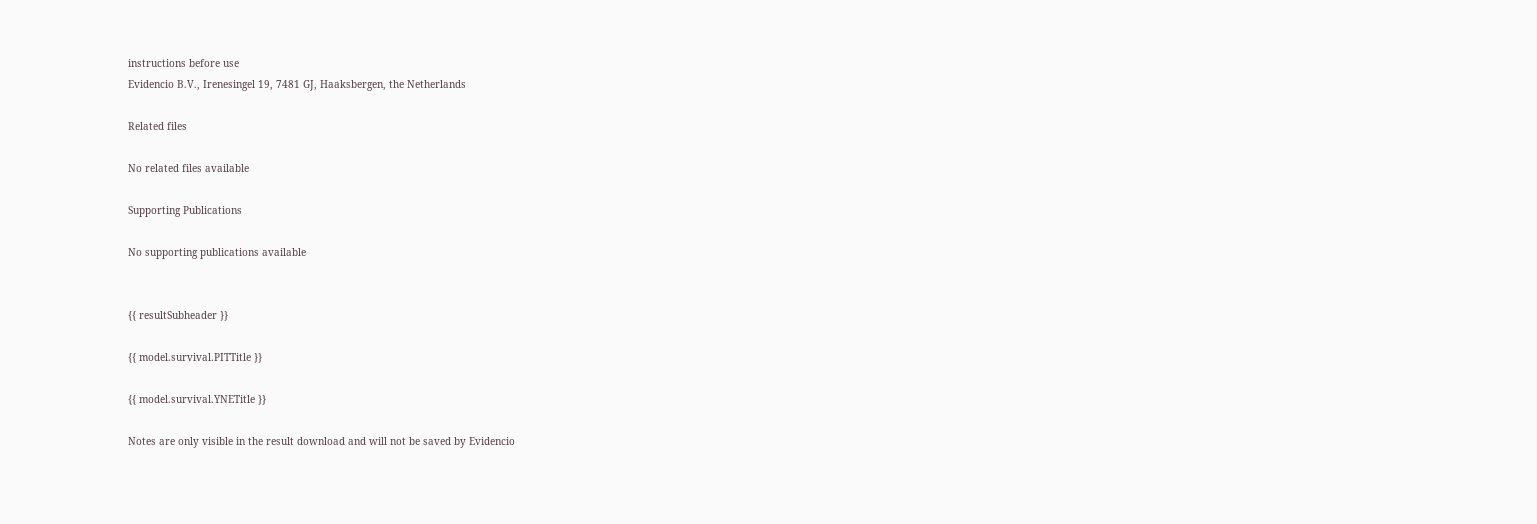instructions before use
Evidencio B.V., Irenesingel 19, 7481 GJ, Haaksbergen, the Netherlands

Related files

No related files available

Supporting Publications

No supporting publications available


{{ resultSubheader }}

{{ model.survival.PITTitle }}

{{ model.survival.YNETitle }}

Notes are only visible in the result download and will not be saved by Evidencio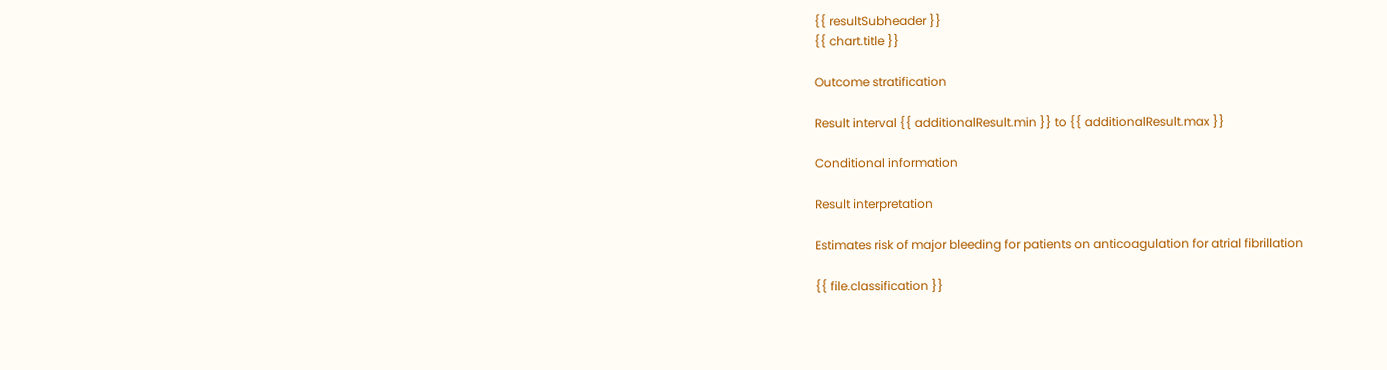{{ resultSubheader }}
{{ chart.title }}

Outcome stratification

Result interval {{ additionalResult.min }} to {{ additionalResult.max }}

Conditional information

Result interpretation

Estimates risk of major bleeding for patients on anticoagulation for atrial fibrillation

{{ file.classification }}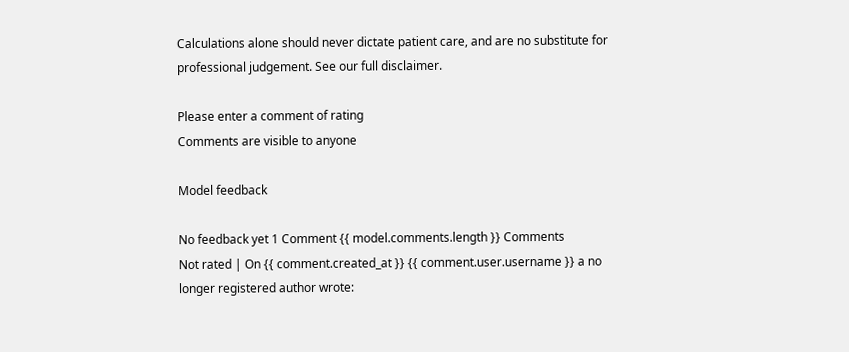Calculations alone should never dictate patient care, and are no substitute for professional judgement. See our full disclaimer.

Please enter a comment of rating
Comments are visible to anyone

Model feedback

No feedback yet 1 Comment {{ model.comments.length }} Comments
Not rated | On {{ comment.created_at }} {{ comment.user.username }} a no longer registered author wrote: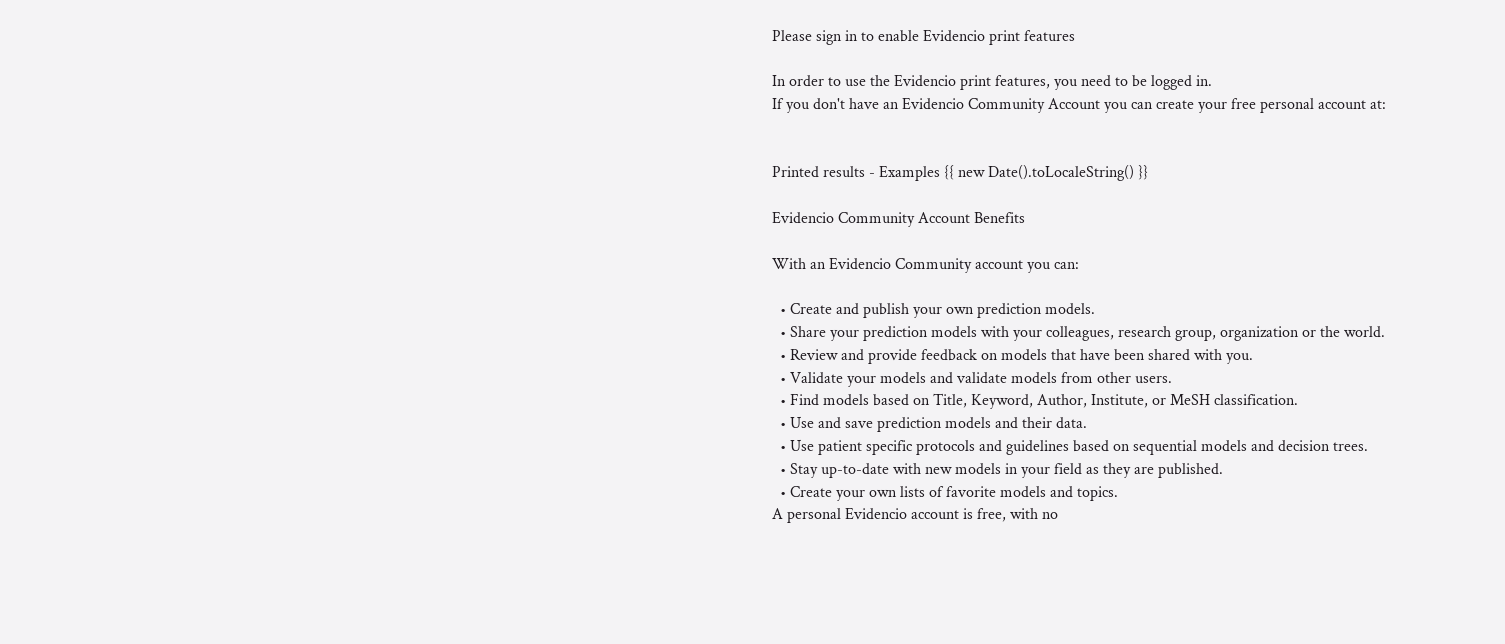Please sign in to enable Evidencio print features

In order to use the Evidencio print features, you need to be logged in.
If you don't have an Evidencio Community Account you can create your free personal account at:


Printed results - Examples {{ new Date().toLocaleString() }}

Evidencio Community Account Benefits

With an Evidencio Community account you can:

  • Create and publish your own prediction models.
  • Share your prediction models with your colleagues, research group, organization or the world.
  • Review and provide feedback on models that have been shared with you.
  • Validate your models and validate models from other users.
  • Find models based on Title, Keyword, Author, Institute, or MeSH classification.
  • Use and save prediction models and their data.
  • Use patient specific protocols and guidelines based on sequential models and decision trees.
  • Stay up-to-date with new models in your field as they are published.
  • Create your own lists of favorite models and topics.
A personal Evidencio account is free, with no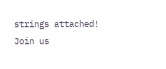strings attached! Join us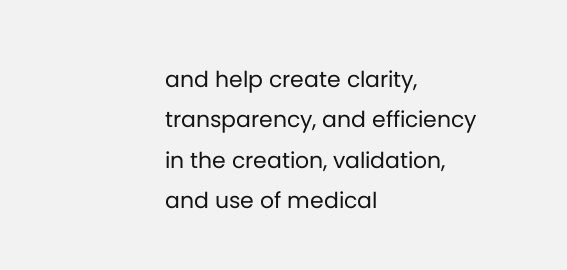and help create clarity, transparency, and efficiency in the creation, validation, and use of medical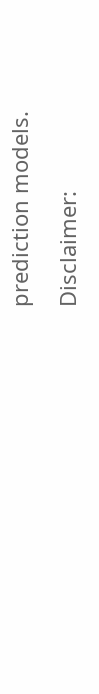prediction models.

Disclaimer: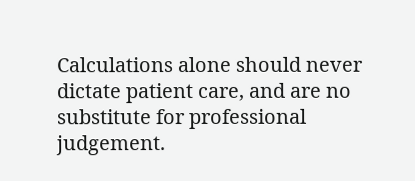Calculations alone should never dictate patient care, and are no substitute for professional judgement.